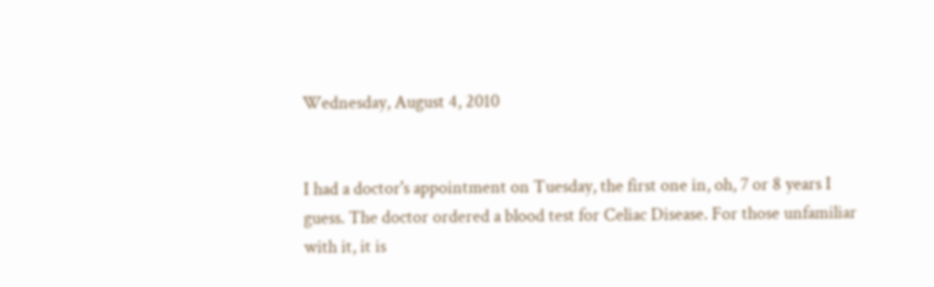Wednesday, August 4, 2010


I had a doctor's appointment on Tuesday, the first one in, oh, 7 or 8 years I guess. The doctor ordered a blood test for Celiac Disease. For those unfamiliar with it, it is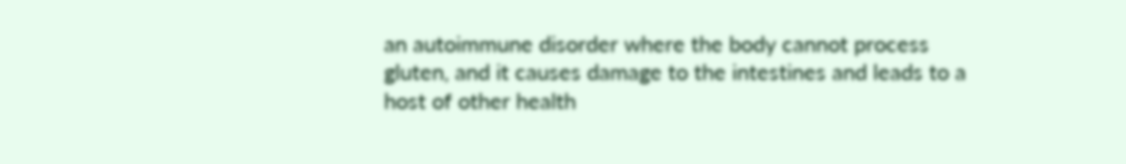an autoimmune disorder where the body cannot process gluten, and it causes damage to the intestines and leads to a host of other health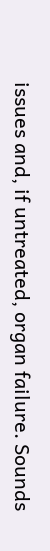issues and, if untreated, organ failure. Sounds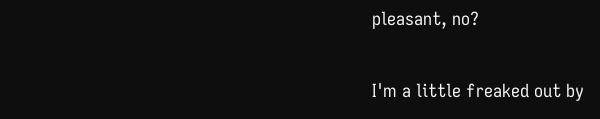pleasant, no?

I'm a little freaked out by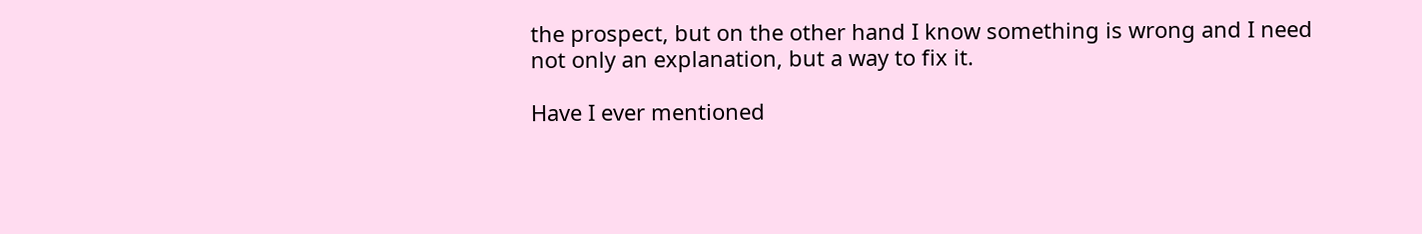the prospect, but on the other hand I know something is wrong and I need not only an explanation, but a way to fix it.

Have I ever mentioned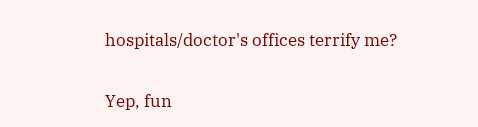hospitals/doctor's offices terrify me?

Yep, fun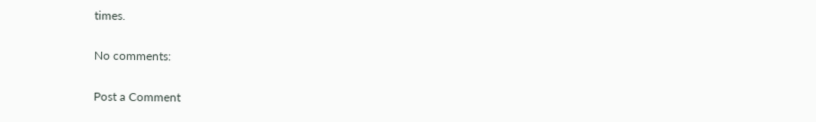times.

No comments:

Post a Comment